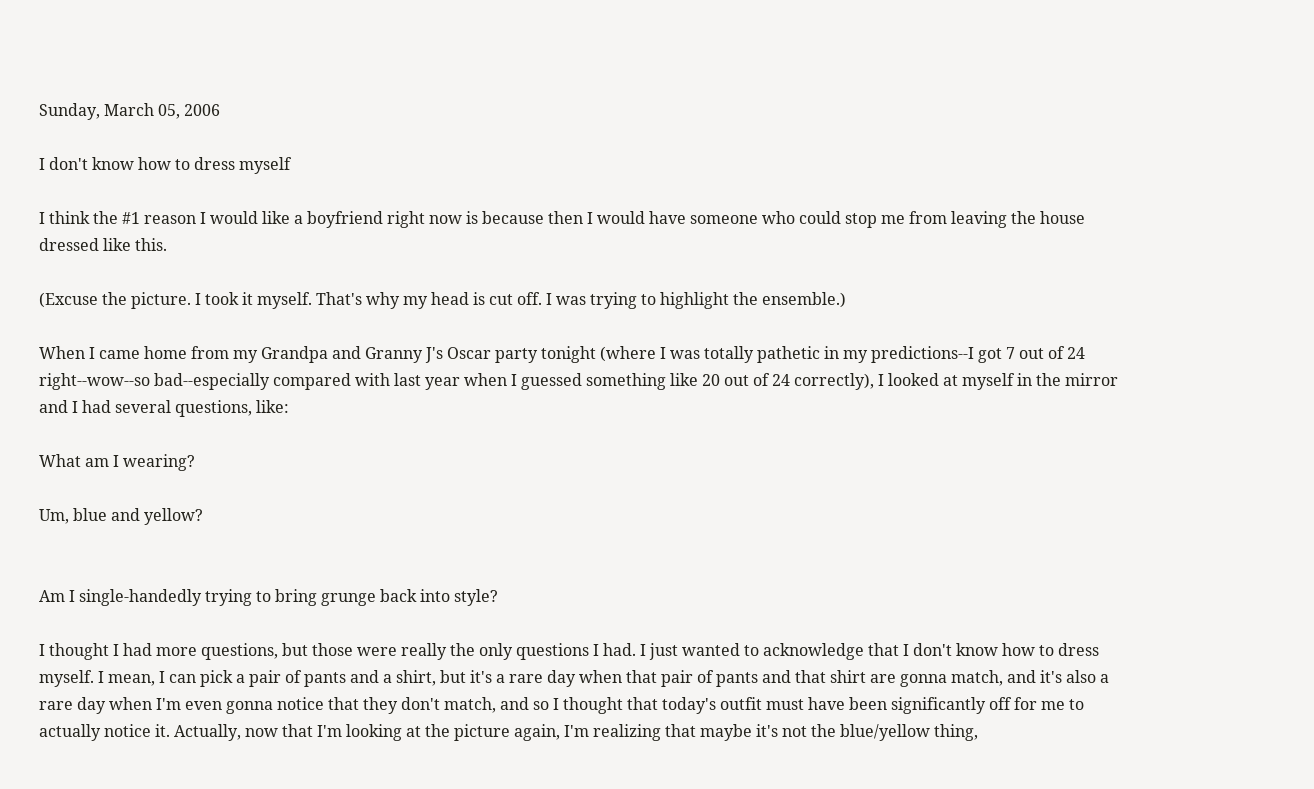Sunday, March 05, 2006

I don't know how to dress myself

I think the #1 reason I would like a boyfriend right now is because then I would have someone who could stop me from leaving the house dressed like this.

(Excuse the picture. I took it myself. That's why my head is cut off. I was trying to highlight the ensemble.)

When I came home from my Grandpa and Granny J's Oscar party tonight (where I was totally pathetic in my predictions--I got 7 out of 24 right--wow--so bad--especially compared with last year when I guessed something like 20 out of 24 correctly), I looked at myself in the mirror and I had several questions, like:

What am I wearing?

Um, blue and yellow?


Am I single-handedly trying to bring grunge back into style?

I thought I had more questions, but those were really the only questions I had. I just wanted to acknowledge that I don't know how to dress myself. I mean, I can pick a pair of pants and a shirt, but it's a rare day when that pair of pants and that shirt are gonna match, and it's also a rare day when I'm even gonna notice that they don't match, and so I thought that today's outfit must have been significantly off for me to actually notice it. Actually, now that I'm looking at the picture again, I'm realizing that maybe it's not the blue/yellow thing,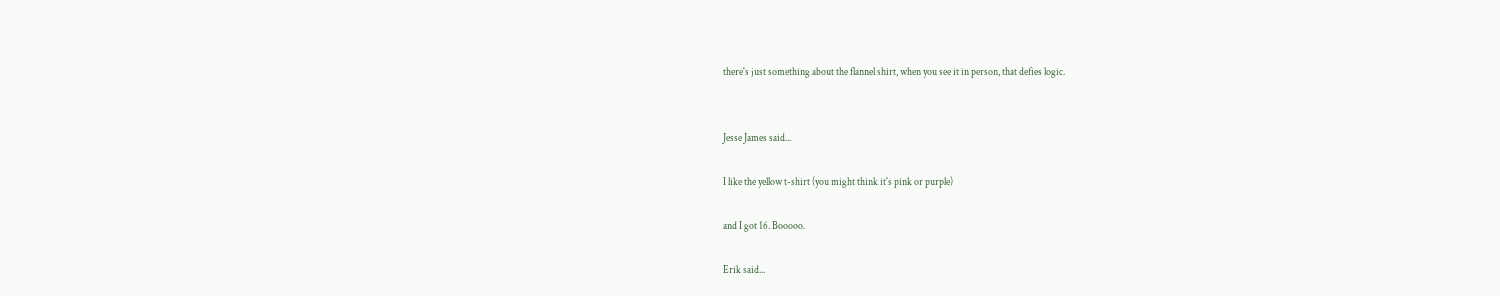there's just something about the flannel shirt, when you see it in person, that defies logic.


Jesse James said...

I like the yellow t-shirt (you might think it's pink or purple)

and I got 16. Booooo.

Erik said...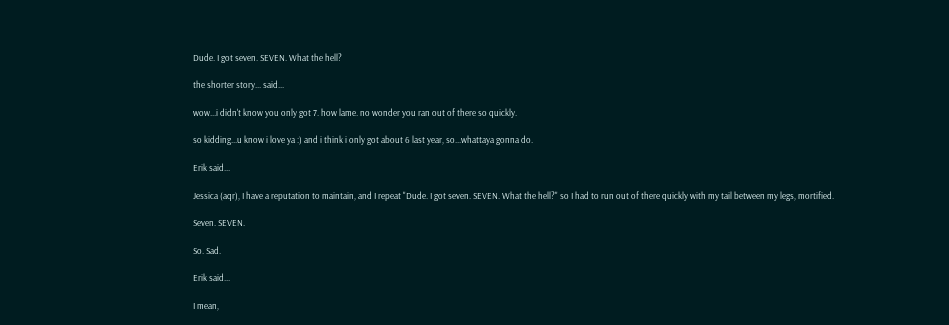Dude. I got seven. SEVEN. What the hell?

the shorter story... said...

wow...i didn't know you only got 7. how lame. no wonder you ran out of there so quickly.

so kidding...u know i love ya :) and i think i only got about 6 last year, so...whattaya gonna do.

Erik said...

Jessica (aqr), I have a reputation to maintain, and I repeat "Dude. I got seven. SEVEN. What the hell?" so I had to run out of there quickly with my tail between my legs, mortified.

Seven. SEVEN.

So. Sad.

Erik said...

I mean,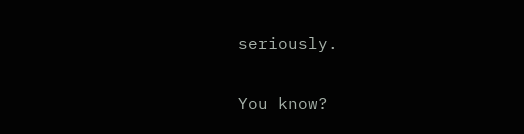seriously.

You know?